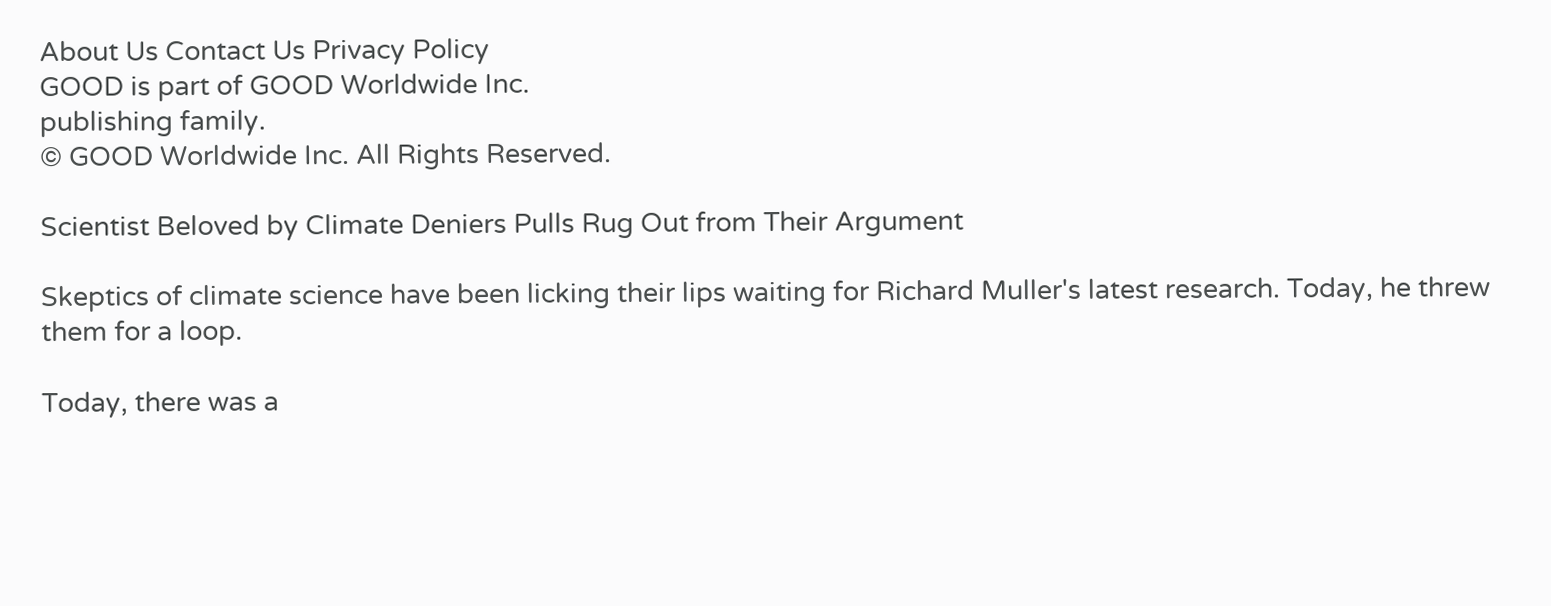About Us Contact Us Privacy Policy
GOOD is part of GOOD Worldwide Inc.
publishing family.
© GOOD Worldwide Inc. All Rights Reserved.

Scientist Beloved by Climate Deniers Pulls Rug Out from Their Argument

Skeptics of climate science have been licking their lips waiting for Richard Muller's latest research. Today, he threw them for a loop.

Today, there was a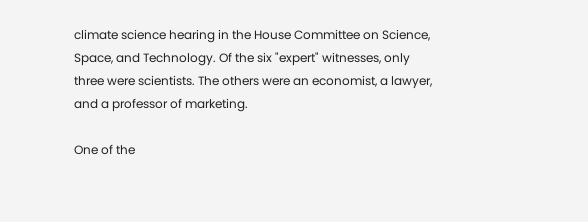climate science hearing in the House Committee on Science, Space, and Technology. Of the six "expert" witnesses, only three were scientists. The others were an economist, a lawyer, and a professor of marketing.

One of the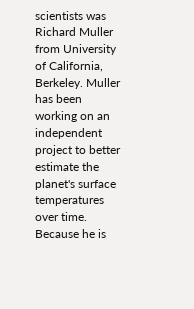scientists was Richard Muller from University of California, Berkeley. Muller has been working on an independent project to better estimate the planet's surface temperatures over time. Because he is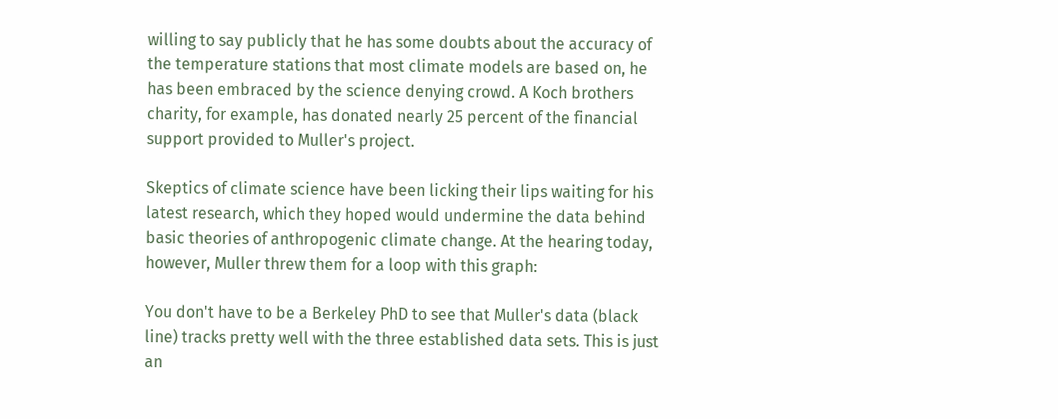willing to say publicly that he has some doubts about the accuracy of the temperature stations that most climate models are based on, he has been embraced by the science denying crowd. A Koch brothers charity, for example, has donated nearly 25 percent of the financial support provided to Muller's project.

Skeptics of climate science have been licking their lips waiting for his latest research, which they hoped would undermine the data behind basic theories of anthropogenic climate change. At the hearing today, however, Muller threw them for a loop with this graph:

You don't have to be a Berkeley PhD to see that Muller's data (black line) tracks pretty well with the three established data sets. This is just an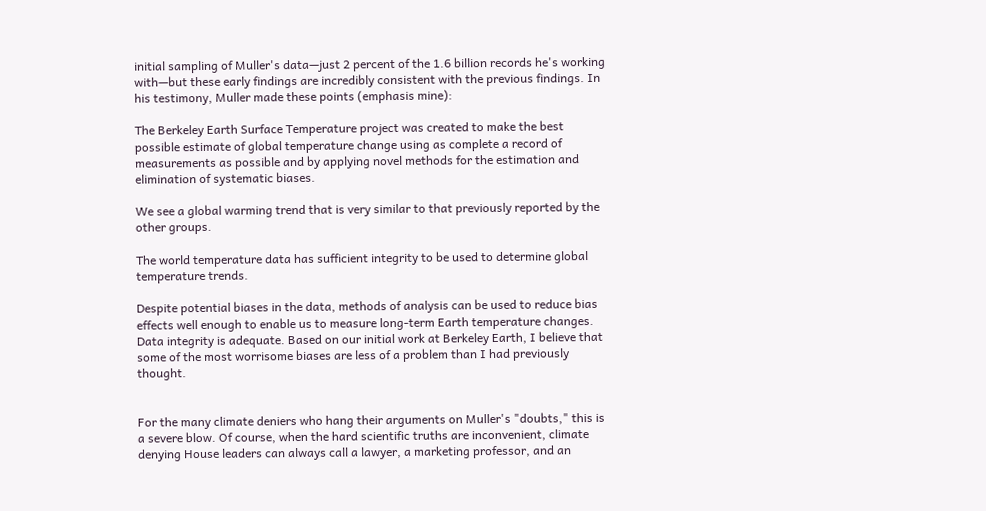initial sampling of Muller's data—just 2 percent of the 1.6 billion records he's working with—but these early findings are incredibly consistent with the previous findings. In his testimony, Muller made these points (emphasis mine):

The Berkeley Earth Surface Temperature project was created to make the best possible estimate of global temperature change using as complete a record of measurements as possible and by applying novel methods for the estimation and elimination of systematic biases.

We see a global warming trend that is very similar to that previously reported by the other groups.

The world temperature data has sufficient integrity to be used to determine global temperature trends.

Despite potential biases in the data, methods of analysis can be used to reduce bias effects well enough to enable us to measure long-term Earth temperature changes. Data integrity is adequate. Based on our initial work at Berkeley Earth, I believe that some of the most worrisome biases are less of a problem than I had previously thought.


For the many climate deniers who hang their arguments on Muller's "doubts," this is a severe blow. Of course, when the hard scientific truths are inconvenient, climate denying House leaders can always call a lawyer, a marketing professor, and an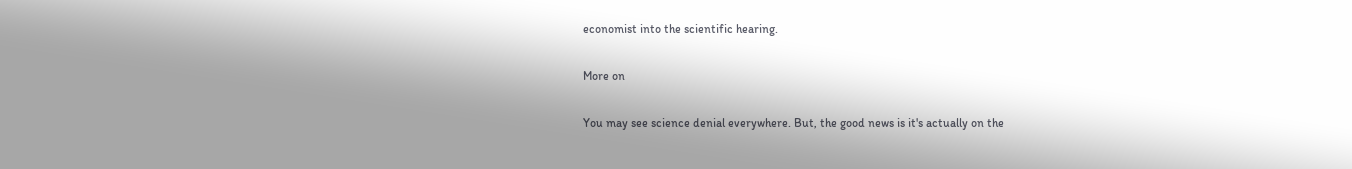economist into the scientific hearing.

More on

You may see science denial everywhere. But, the good news is it's actually on the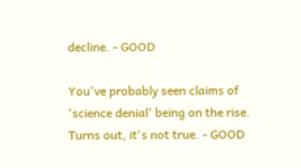decline. - GOOD

You've probably seen claims of 'science denial' being on the rise. Turns out, it's not true. - GOOD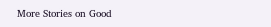More Stories on Good